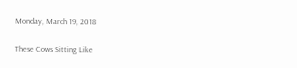Monday, March 19, 2018

These Cows Sitting Like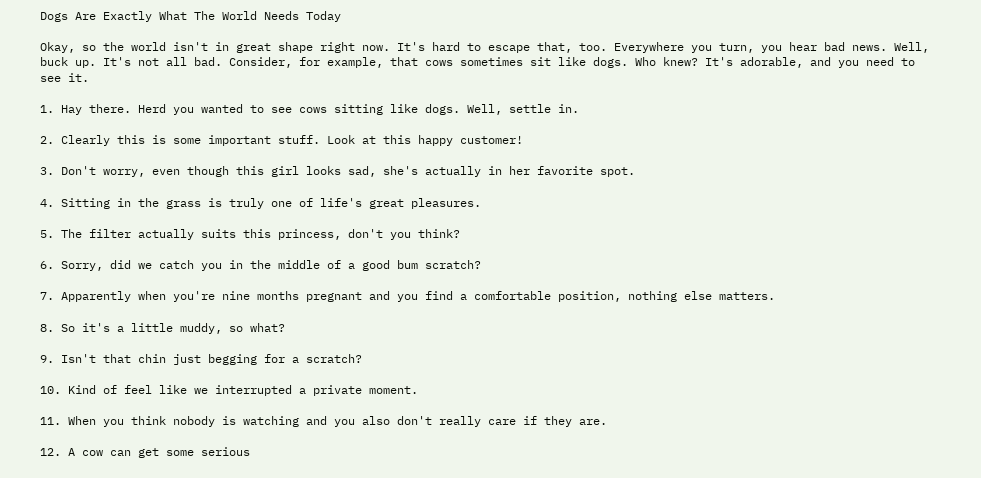Dogs Are Exactly What The World Needs Today

Okay, so the world isn't in great shape right now. It's hard to escape that, too. Everywhere you turn, you hear bad news. Well, buck up. It's not all bad. Consider, for example, that cows sometimes sit like dogs. Who knew? It's adorable, and you need to see it.

1. Hay there. Herd you wanted to see cows sitting like dogs. Well, settle in.

2. Clearly this is some important stuff. Look at this happy customer!

3. Don't worry, even though this girl looks sad, she's actually in her favorite spot.

4. Sitting in the grass is truly one of life's great pleasures.

5. The filter actually suits this princess, don't you think?

6. Sorry, did we catch you in the middle of a good bum scratch?

7. Apparently when you're nine months pregnant and you find a comfortable position, nothing else matters.

8. So it's a little muddy, so what?

9. Isn't that chin just begging for a scratch?

10. Kind of feel like we interrupted a private moment.

11. When you think nobody is watching and you also don't really care if they are.

12. A cow can get some serious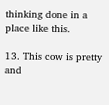thinking done in a place like this.

13. This cow is pretty and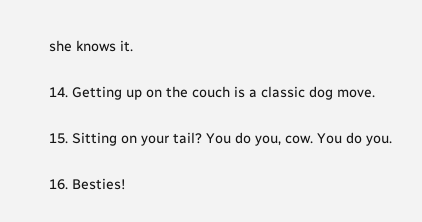she knows it.

14. Getting up on the couch is a classic dog move.

15. Sitting on your tail? You do you, cow. You do you.

16. Besties!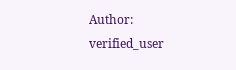Author: verified_user